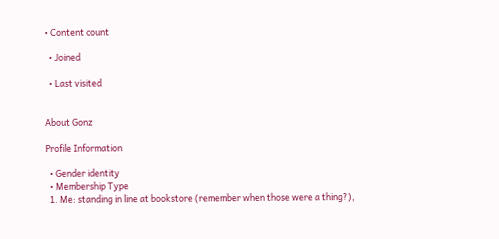• Content count

  • Joined

  • Last visited


About Gonz

Profile Information

  • Gender identity
  • Membership Type
  1. Me: standing in line at bookstore (remember when those were a thing?),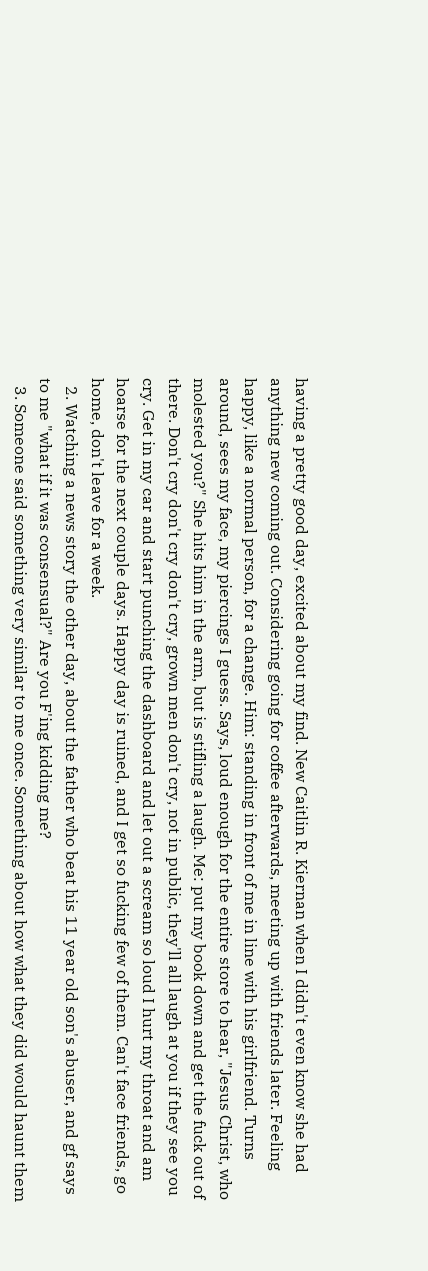having a pretty good day, excited about my find. New Caitlin R. Kiernan when I didn't even know she had anything new coming out. Considering going for coffee afterwards, meeting up with friends later. Feeling happy, like a normal person, for a change. Him: standing in front of me in line with his girlfriend. Turns around, sees my face, my piercings I guess. Says, loud enough for the entire store to hear, "Jesus Christ, who molested you?" She hits him in the arm, but is stifling a laugh. Me: put my book down and get the fuck out of there. Don't cry don't cry don't cry, grown men don't cry, not in public, they'll all laugh at you if they see you cry. Get in my car and start punching the dashboard and let out a scream so loud I hurt my throat and am hoarse for the next couple days. Happy day is ruined, and I get so fucking few of them. Can't face friends, go home, don't leave for a week.
  2. Watching a news story the other day, about the father who beat his 11 year old son's abuser, and gf says to me "what if it was consensual?" Are you F'ing kidding me?
  3. Someone said something very similar to me once. Something about how what they did would haunt them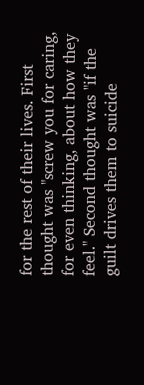for the rest of their lives. First thought was "screw you for caring, for even thinking, about how they feel." Second thought was "if the guilt drives them to suicide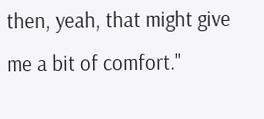then, yeah, that might give me a bit of comfort."